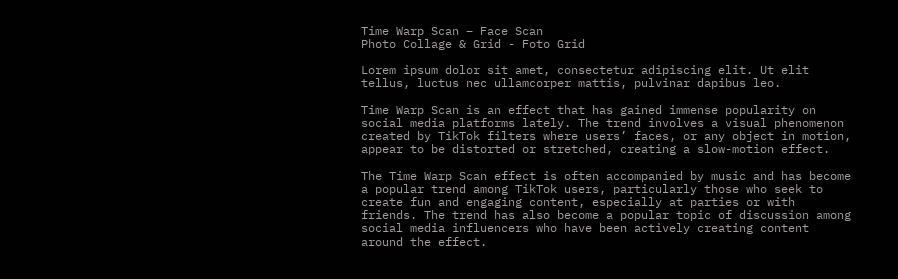Time Warp Scan – Face Scan
Photo Collage & Grid - Foto Grid

Lorem ipsum dolor sit amet, consectetur adipiscing elit. Ut elit tellus, luctus nec ullamcorper mattis, pulvinar dapibus leo.

Time Warp Scan is an effect that has gained immense popularity on social media platforms lately. The trend involves a visual phenomenon created by TikTok filters where users’ faces, or any object in motion, appear to be distorted or stretched, creating a slow-motion effect.

The Time Warp Scan effect is often accompanied by music and has become a popular trend among TikTok users, particularly those who seek to create fun and engaging content, especially at parties or with friends. The trend has also become a popular topic of discussion among social media influencers who have been actively creating content around the effect.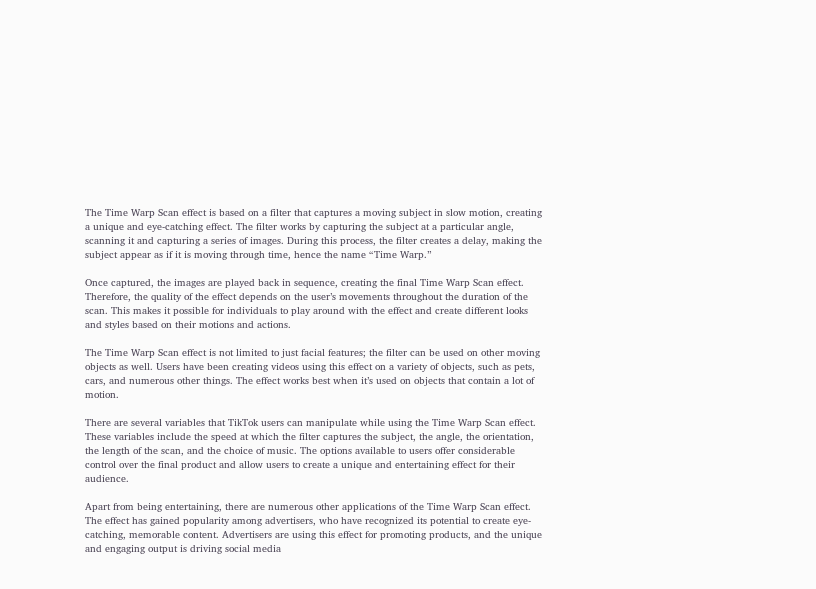The Time Warp Scan effect is based on a filter that captures a moving subject in slow motion, creating a unique and eye-catching effect. The filter works by capturing the subject at a particular angle, scanning it and capturing a series of images. During this process, the filter creates a delay, making the subject appear as if it is moving through time, hence the name “Time Warp.”

Once captured, the images are played back in sequence, creating the final Time Warp Scan effect. Therefore, the quality of the effect depends on the user’s movements throughout the duration of the scan. This makes it possible for individuals to play around with the effect and create different looks and styles based on their motions and actions.

The Time Warp Scan effect is not limited to just facial features; the filter can be used on other moving objects as well. Users have been creating videos using this effect on a variety of objects, such as pets, cars, and numerous other things. The effect works best when it’s used on objects that contain a lot of motion.

There are several variables that TikTok users can manipulate while using the Time Warp Scan effect. These variables include the speed at which the filter captures the subject, the angle, the orientation, the length of the scan, and the choice of music. The options available to users offer considerable control over the final product and allow users to create a unique and entertaining effect for their audience.

Apart from being entertaining, there are numerous other applications of the Time Warp Scan effect. The effect has gained popularity among advertisers, who have recognized its potential to create eye-catching, memorable content. Advertisers are using this effect for promoting products, and the unique and engaging output is driving social media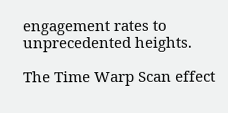engagement rates to unprecedented heights.

The Time Warp Scan effect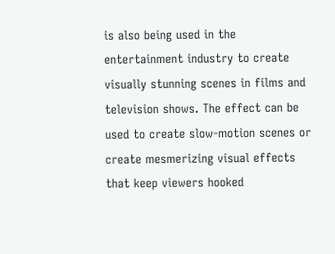is also being used in the entertainment industry to create visually stunning scenes in films and television shows. The effect can be used to create slow-motion scenes or create mesmerizing visual effects that keep viewers hooked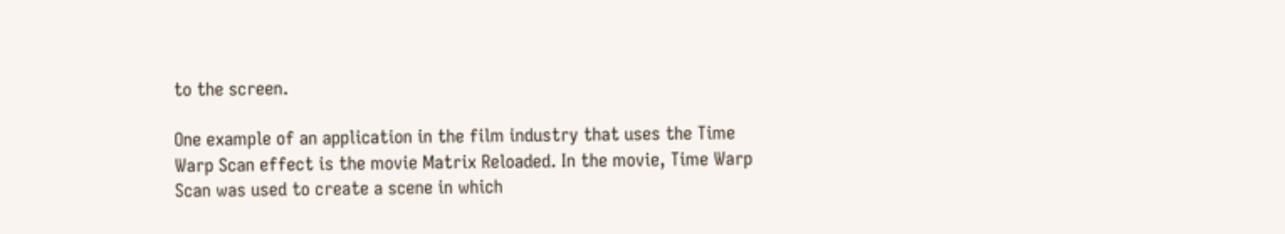to the screen.

One example of an application in the film industry that uses the Time Warp Scan effect is the movie Matrix Reloaded. In the movie, Time Warp Scan was used to create a scene in which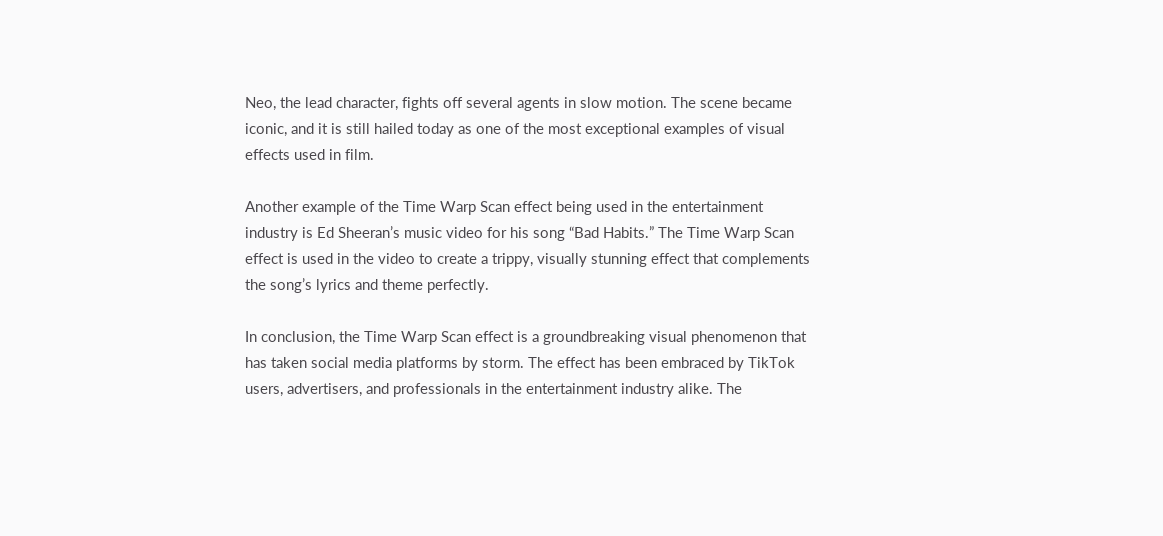Neo, the lead character, fights off several agents in slow motion. The scene became iconic, and it is still hailed today as one of the most exceptional examples of visual effects used in film.

Another example of the Time Warp Scan effect being used in the entertainment industry is Ed Sheeran’s music video for his song “Bad Habits.” The Time Warp Scan effect is used in the video to create a trippy, visually stunning effect that complements the song’s lyrics and theme perfectly.

In conclusion, the Time Warp Scan effect is a groundbreaking visual phenomenon that has taken social media platforms by storm. The effect has been embraced by TikTok users, advertisers, and professionals in the entertainment industry alike. The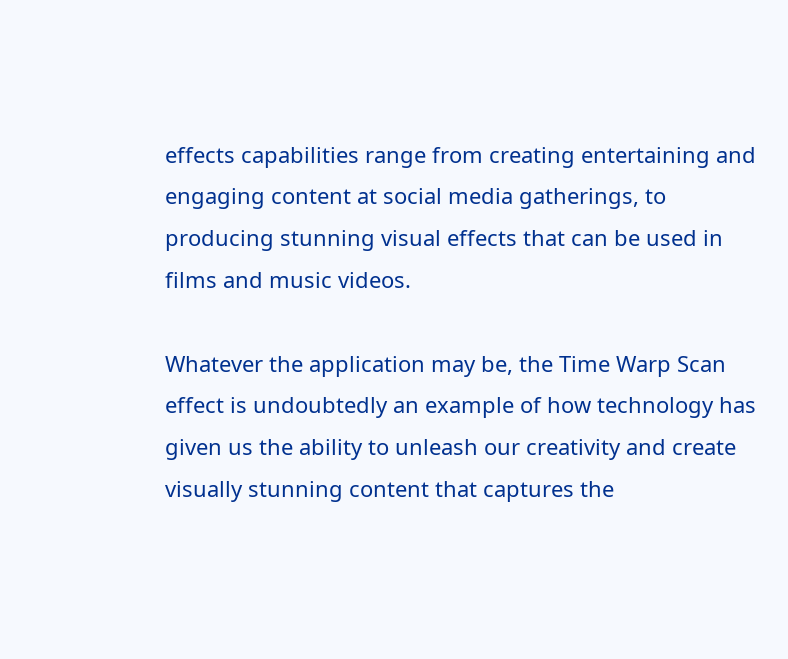effects capabilities range from creating entertaining and engaging content at social media gatherings, to producing stunning visual effects that can be used in films and music videos.

Whatever the application may be, the Time Warp Scan effect is undoubtedly an example of how technology has given us the ability to unleash our creativity and create visually stunning content that captures the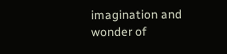imagination and wonder of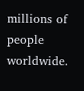millions of people worldwide.